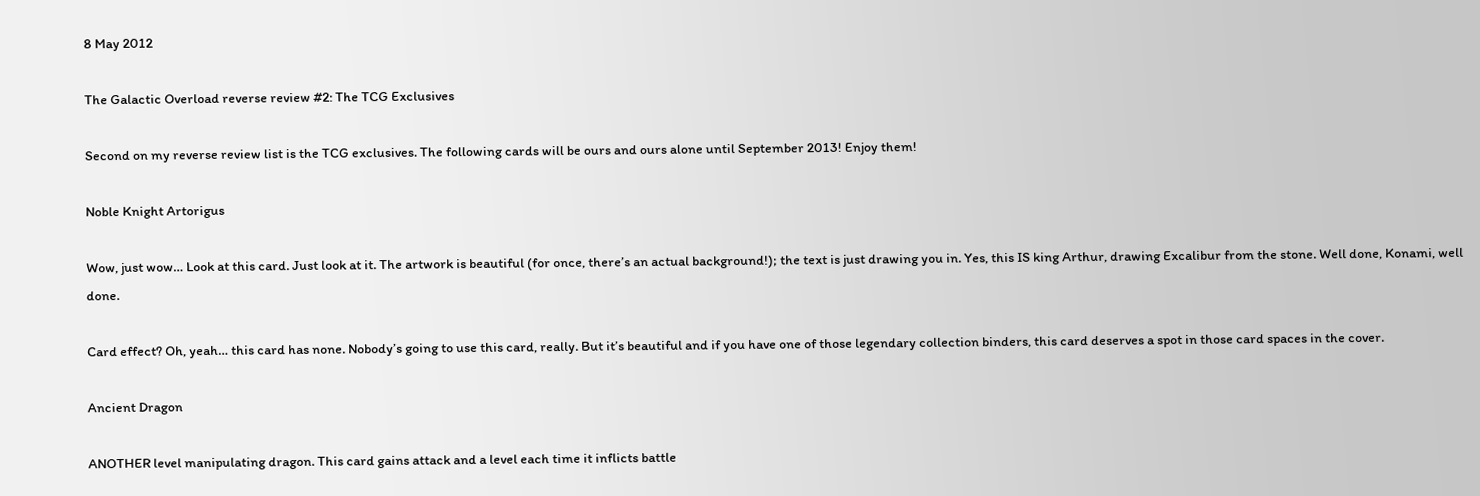8 May 2012

The Galactic Overload reverse review #2: The TCG Exclusives

Second on my reverse review list is the TCG exclusives. The following cards will be ours and ours alone until September 2013! Enjoy them!

Noble Knight Artorigus

Wow, just wow… Look at this card. Just look at it. The artwork is beautiful (for once, there’s an actual background!); the text is just drawing you in. Yes, this IS king Arthur, drawing Excalibur from the stone. Well done, Konami, well done.

Card effect? Oh, yeah… this card has none. Nobody’s going to use this card, really. But it’s beautiful and if you have one of those legendary collection binders, this card deserves a spot in those card spaces in the cover.

Ancient Dragon

ANOTHER level manipulating dragon. This card gains attack and a level each time it inflicts battle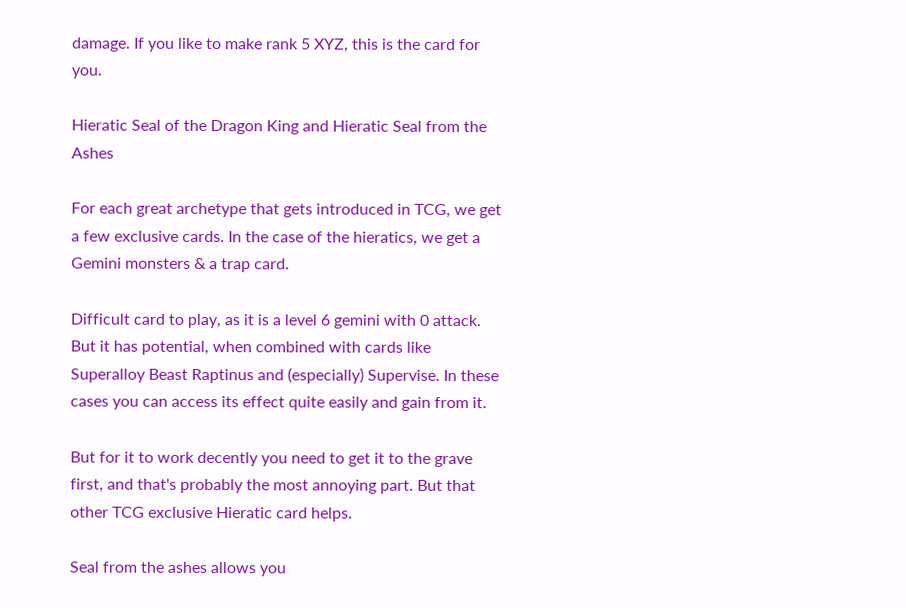damage. If you like to make rank 5 XYZ, this is the card for you.

Hieratic Seal of the Dragon King and Hieratic Seal from the Ashes

For each great archetype that gets introduced in TCG, we get a few exclusive cards. In the case of the hieratics, we get a Gemini monsters & a trap card.

Difficult card to play, as it is a level 6 gemini with 0 attack. But it has potential, when combined with cards like Superalloy Beast Raptinus and (especially) Supervise. In these cases you can access its effect quite easily and gain from it.

But for it to work decently you need to get it to the grave first, and that's probably the most annoying part. But that other TCG exclusive Hieratic card helps.

Seal from the ashes allows you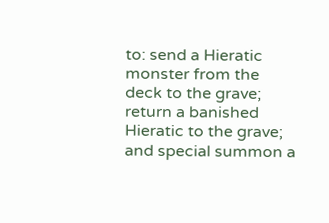to: send a Hieratic monster from the deck to the grave; return a banished Hieratic to the grave; and special summon a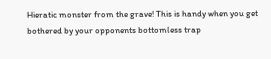Hieratic monster from the grave! This is handy when you get bothered by your opponents bottomless trap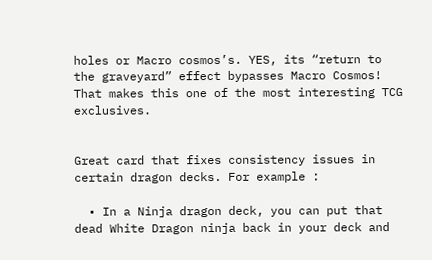holes or Macro cosmos’s. YES, its “return to the graveyard” effect bypasses Macro Cosmos! That makes this one of the most interesting TCG exclusives.


Great card that fixes consistency issues in certain dragon decks. For example :

  • In a Ninja dragon deck, you can put that dead White Dragon ninja back in your deck and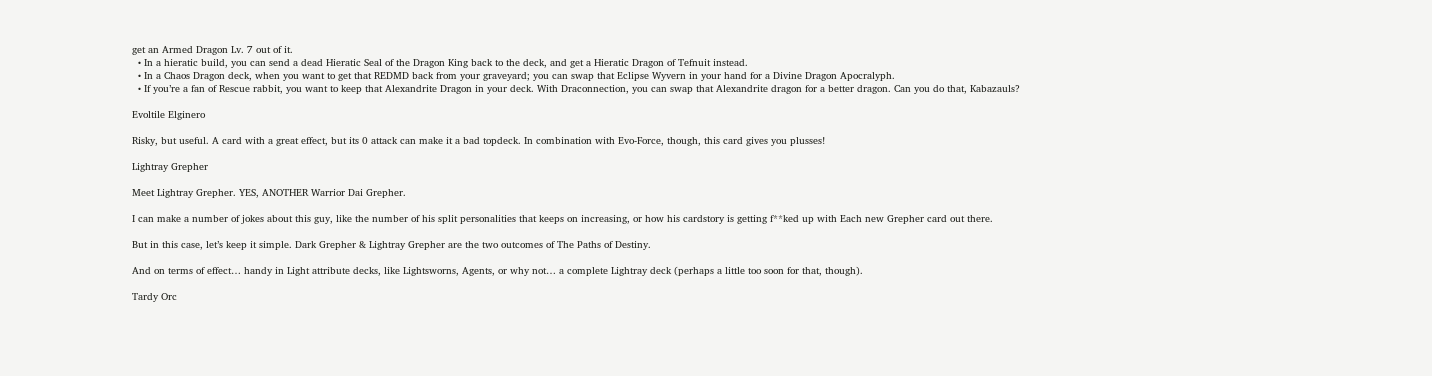get an Armed Dragon Lv. 7 out of it.
  • In a hieratic build, you can send a dead Hieratic Seal of the Dragon King back to the deck, and get a Hieratic Dragon of Tefnuit instead.
  • In a Chaos Dragon deck, when you want to get that REDMD back from your graveyard; you can swap that Eclipse Wyvern in your hand for a Divine Dragon Apocralyph.
  • If you’re a fan of Rescue rabbit, you want to keep that Alexandrite Dragon in your deck. With Draconnection, you can swap that Alexandrite dragon for a better dragon. Can you do that, Kabazauls?

Evoltile Elginero

Risky, but useful. A card with a great effect, but its 0 attack can make it a bad topdeck. In combination with Evo-Force, though, this card gives you plusses!

Lightray Grepher

Meet Lightray Grepher. YES, ANOTHER Warrior Dai Grepher.

I can make a number of jokes about this guy, like the number of his split personalities that keeps on increasing, or how his cardstory is getting f**ked up with Each new Grepher card out there.

But in this case, let’s keep it simple. Dark Grepher & Lightray Grepher are the two outcomes of The Paths of Destiny.

And on terms of effect… handy in Light attribute decks, like Lightsworns, Agents, or why not… a complete Lightray deck (perhaps a little too soon for that, though).

Tardy Orc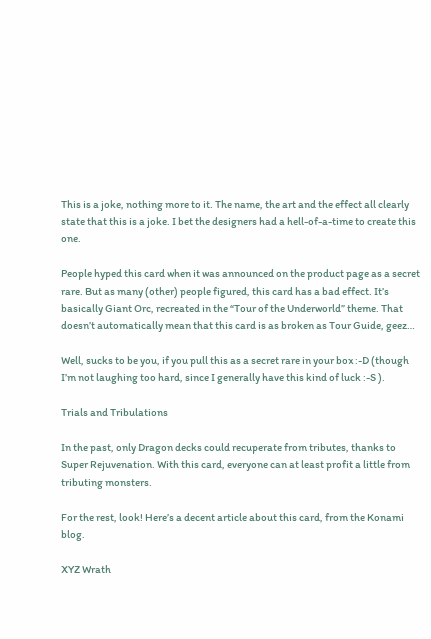This is a joke, nothing more to it. The name, the art and the effect all clearly state that this is a joke. I bet the designers had a hell-of-a-time to create this one.

People hyped this card when it was announced on the product page as a secret rare. But as many (other) people figured, this card has a bad effect. It’s basically Giant Orc, recreated in the “Tour of the Underworld” theme. That doesn’t automatically mean that this card is as broken as Tour Guide, geez…

Well, sucks to be you, if you pull this as a secret rare in your box :-D (though I’m not laughing too hard, since I generally have this kind of luck :-S ).

Trials and Tribulations

In the past, only Dragon decks could recuperate from tributes, thanks to Super Rejuvenation. With this card, everyone can at least profit a little from tributing monsters.

For the rest, look! Here’s a decent article about this card, from the Konami blog.

XYZ Wrath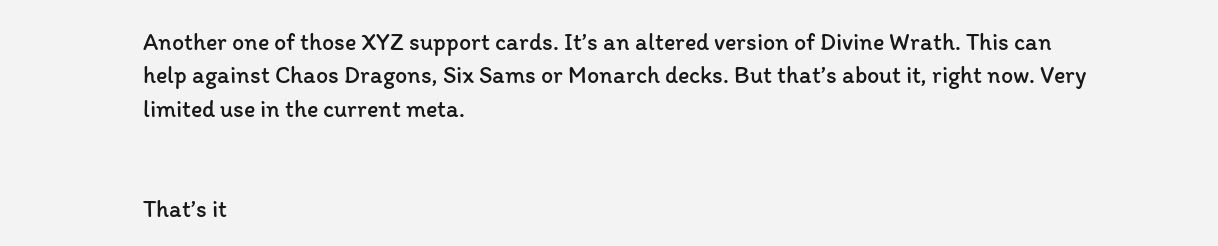Another one of those XYZ support cards. It’s an altered version of Divine Wrath. This can help against Chaos Dragons, Six Sams or Monarch decks. But that’s about it, right now. Very limited use in the current meta.


That’s it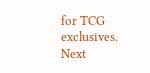for TCG exclusives. Next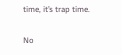time, it’s trap time.

No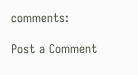comments:

Post a Comment